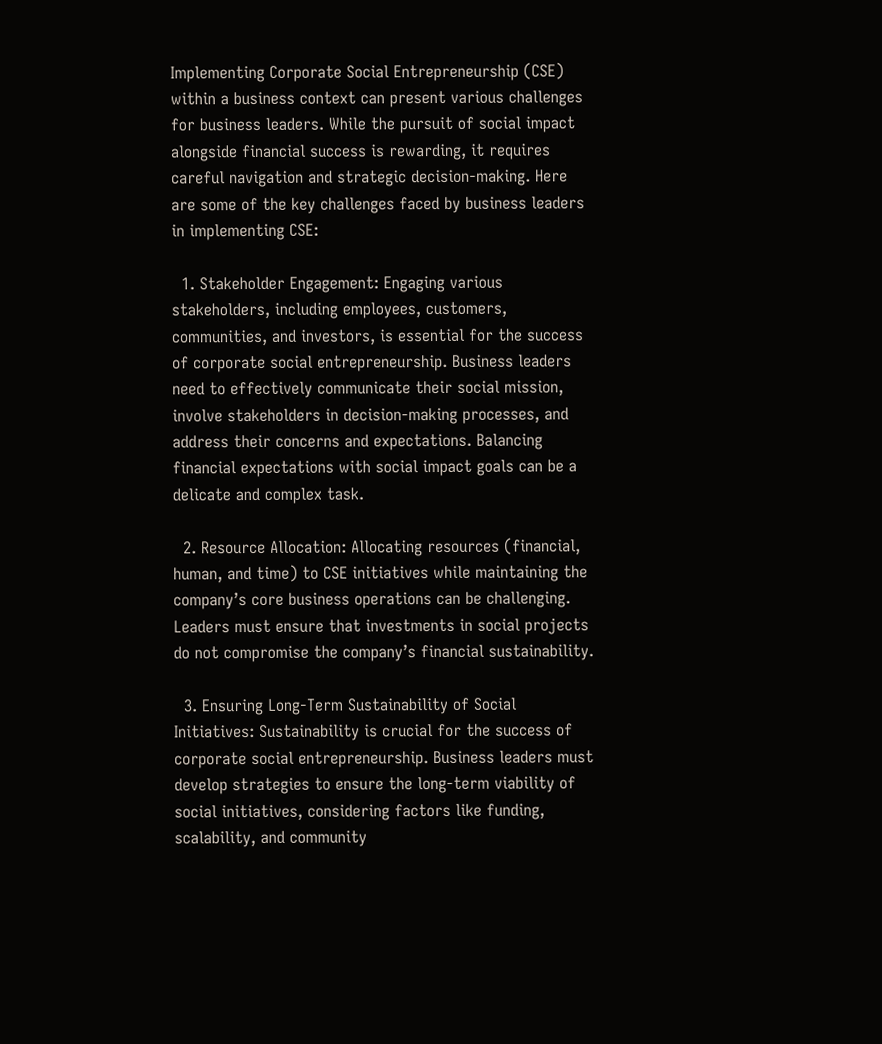Implementing Corporate Social Entrepreneurship (CSE) within a business context can present various challenges for business leaders. While the pursuit of social impact alongside financial success is rewarding, it requires careful navigation and strategic decision-making. Here are some of the key challenges faced by business leaders in implementing CSE:

  1. Stakeholder Engagement: Engaging various stakeholders, including employees, customers, communities, and investors, is essential for the success of corporate social entrepreneurship. Business leaders need to effectively communicate their social mission, involve stakeholders in decision-making processes, and address their concerns and expectations. Balancing financial expectations with social impact goals can be a delicate and complex task.

  2. Resource Allocation: Allocating resources (financial, human, and time) to CSE initiatives while maintaining the company’s core business operations can be challenging. Leaders must ensure that investments in social projects do not compromise the company’s financial sustainability.

  3. Ensuring Long-Term Sustainability of Social Initiatives: Sustainability is crucial for the success of corporate social entrepreneurship. Business leaders must develop strategies to ensure the long-term viability of social initiatives, considering factors like funding, scalability, and community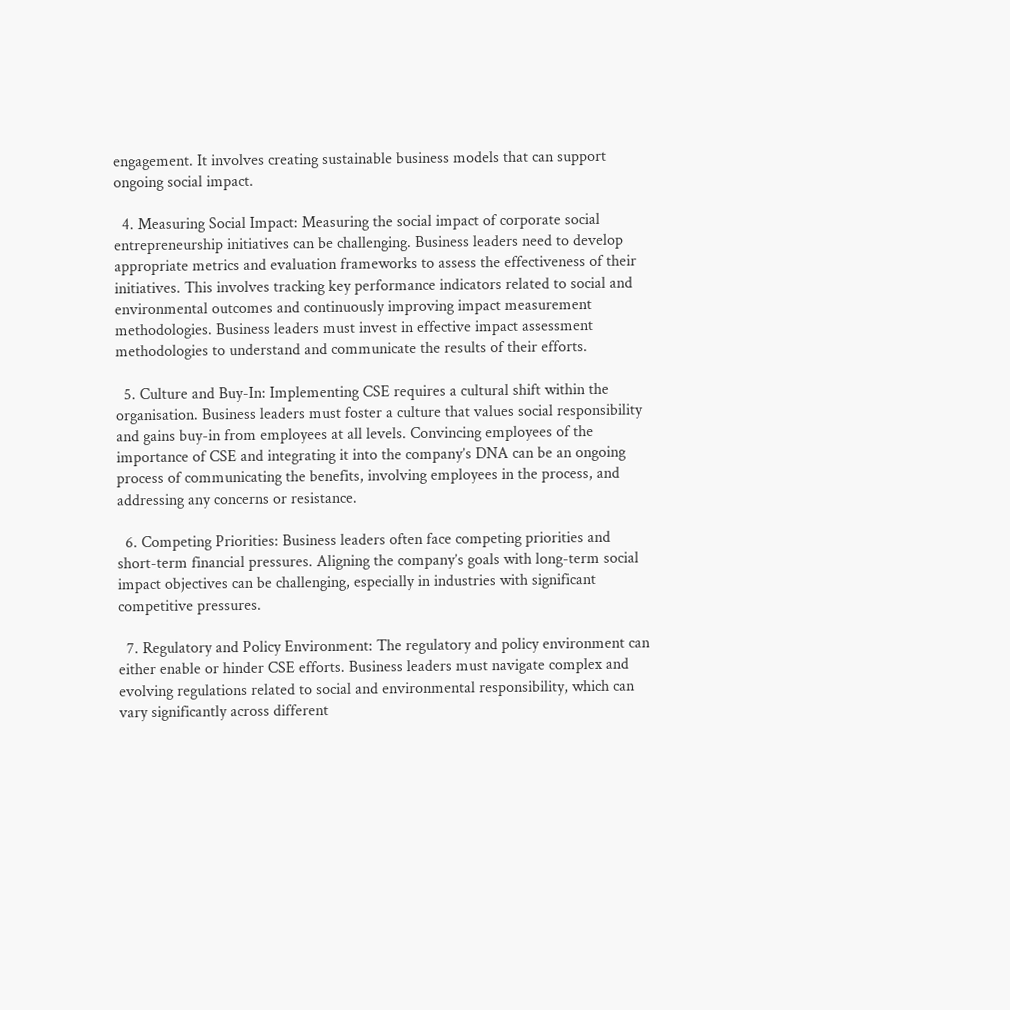engagement. It involves creating sustainable business models that can support ongoing social impact.

  4. Measuring Social Impact: Measuring the social impact of corporate social entrepreneurship initiatives can be challenging. Business leaders need to develop appropriate metrics and evaluation frameworks to assess the effectiveness of their initiatives. This involves tracking key performance indicators related to social and environmental outcomes and continuously improving impact measurement methodologies. Business leaders must invest in effective impact assessment methodologies to understand and communicate the results of their efforts.

  5. Culture and Buy-In: Implementing CSE requires a cultural shift within the organisation. Business leaders must foster a culture that values social responsibility and gains buy-in from employees at all levels. Convincing employees of the importance of CSE and integrating it into the company’s DNA can be an ongoing process of communicating the benefits, involving employees in the process, and addressing any concerns or resistance.

  6. Competing Priorities: Business leaders often face competing priorities and short-term financial pressures. Aligning the company’s goals with long-term social impact objectives can be challenging, especially in industries with significant competitive pressures.

  7. Regulatory and Policy Environment: The regulatory and policy environment can either enable or hinder CSE efforts. Business leaders must navigate complex and evolving regulations related to social and environmental responsibility, which can vary significantly across different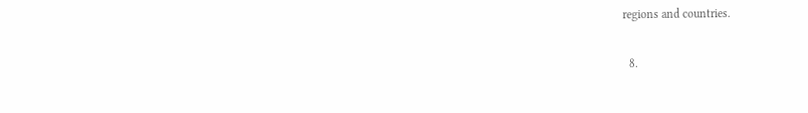regions and countries.

  8.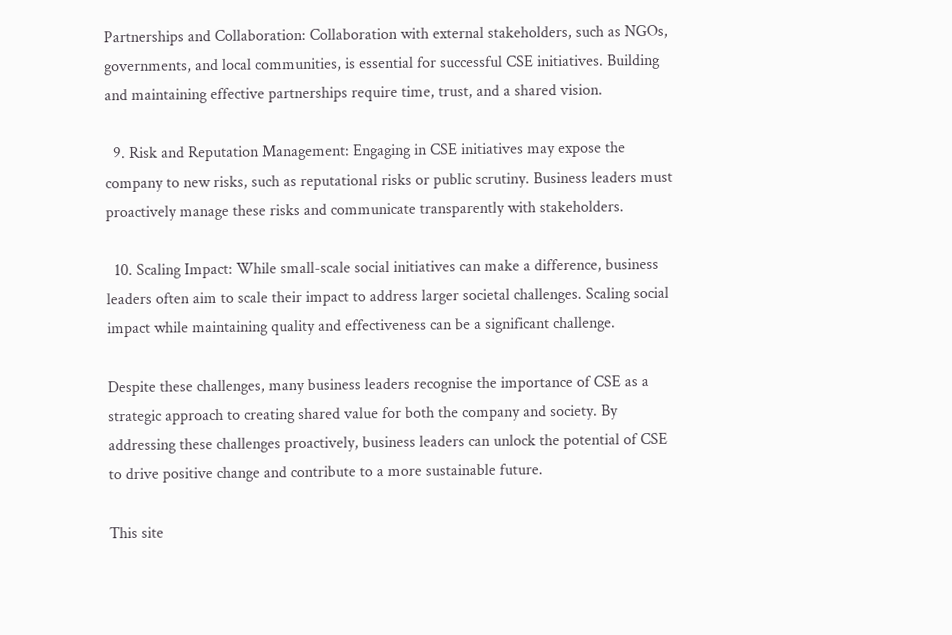Partnerships and Collaboration: Collaboration with external stakeholders, such as NGOs, governments, and local communities, is essential for successful CSE initiatives. Building and maintaining effective partnerships require time, trust, and a shared vision.

  9. Risk and Reputation Management: Engaging in CSE initiatives may expose the company to new risks, such as reputational risks or public scrutiny. Business leaders must proactively manage these risks and communicate transparently with stakeholders.

  10. Scaling Impact: While small-scale social initiatives can make a difference, business leaders often aim to scale their impact to address larger societal challenges. Scaling social impact while maintaining quality and effectiveness can be a significant challenge.

Despite these challenges, many business leaders recognise the importance of CSE as a strategic approach to creating shared value for both the company and society. By addressing these challenges proactively, business leaders can unlock the potential of CSE to drive positive change and contribute to a more sustainable future.

This site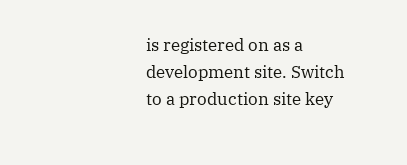is registered on as a development site. Switch to a production site key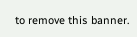to remove this banner.